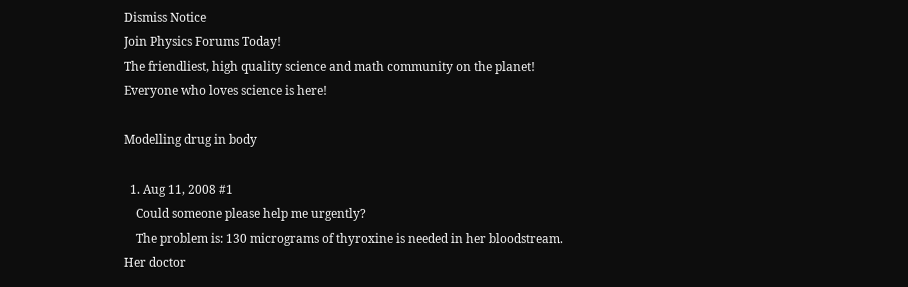Dismiss Notice
Join Physics Forums Today!
The friendliest, high quality science and math community on the planet! Everyone who loves science is here!

Modelling drug in body

  1. Aug 11, 2008 #1
    Could someone please help me urgently?
    The problem is: 130 micrograms of thyroxine is needed in her bloodstream. Her doctor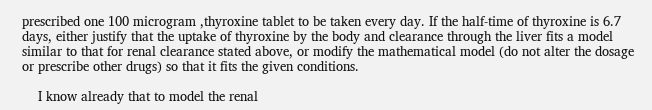prescribed one 100 microgram ,thyroxine tablet to be taken every day. If the half-time of thyroxine is 6.7 days, either justify that the uptake of thyroxine by the body and clearance through the liver fits a model similar to that for renal clearance stated above, or modify the mathematical model (do not alter the dosage or prescribe other drugs) so that it fits the given conditions.

    I know already that to model the renal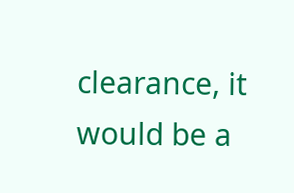clearance, it would be a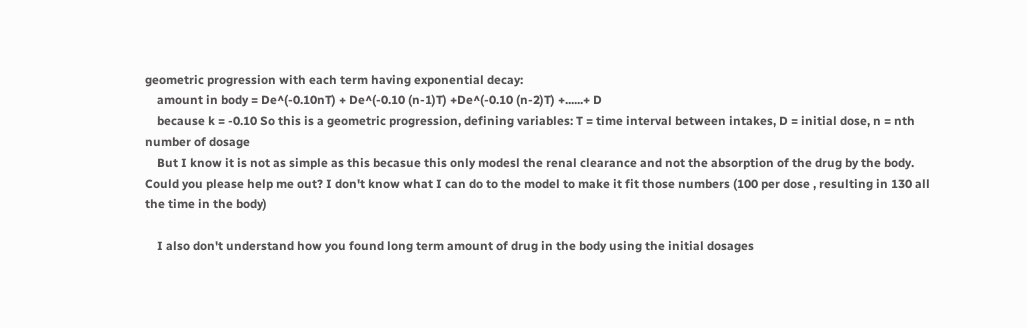geometric progression with each term having exponential decay:
    amount in body = De^(-0.10nT) + De^(-0.10 (n-1)T) +De^(-0.10 (n-2)T) +......+ D
    because k = -0.10 So this is a geometric progression, defining variables: T = time interval between intakes, D = initial dose, n = nth number of dosage
    But I know it is not as simple as this becasue this only modesl the renal clearance and not the absorption of the drug by the body. Could you please help me out? I don't know what I can do to the model to make it fit those numbers (100 per dose , resulting in 130 all the time in the body)

    I also don't understand how you found long term amount of drug in the body using the initial dosages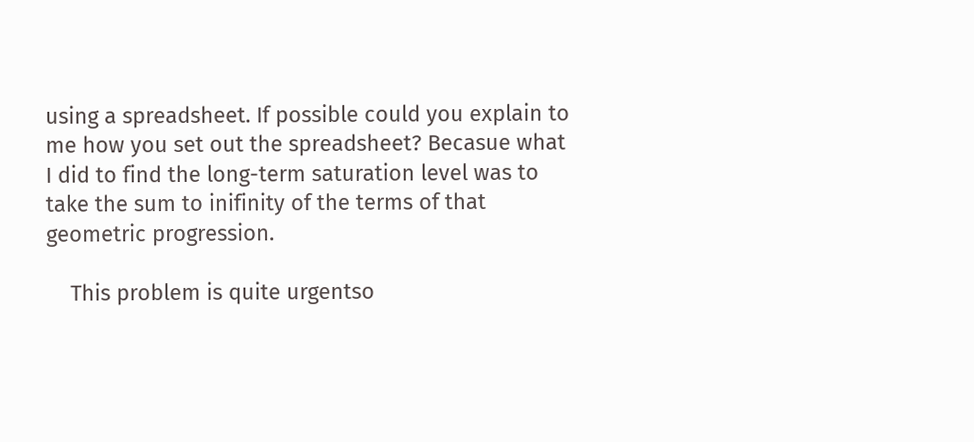using a spreadsheet. If possible could you explain to me how you set out the spreadsheet? Becasue what I did to find the long-term saturation level was to take the sum to inifinity of the terms of that geometric progression.

    This problem is quite urgentso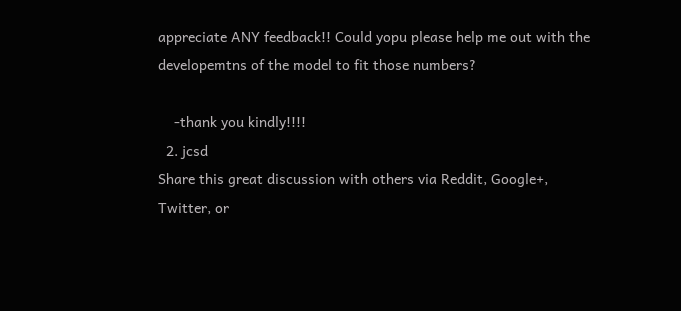appreciate ANY feedback!! Could yopu please help me out with the developemtns of the model to fit those numbers?

    -thank you kindly!!!!
  2. jcsd
Share this great discussion with others via Reddit, Google+, Twitter, or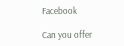Facebook

Can you offer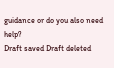guidance or do you also need help?
Draft saved Draft deleted